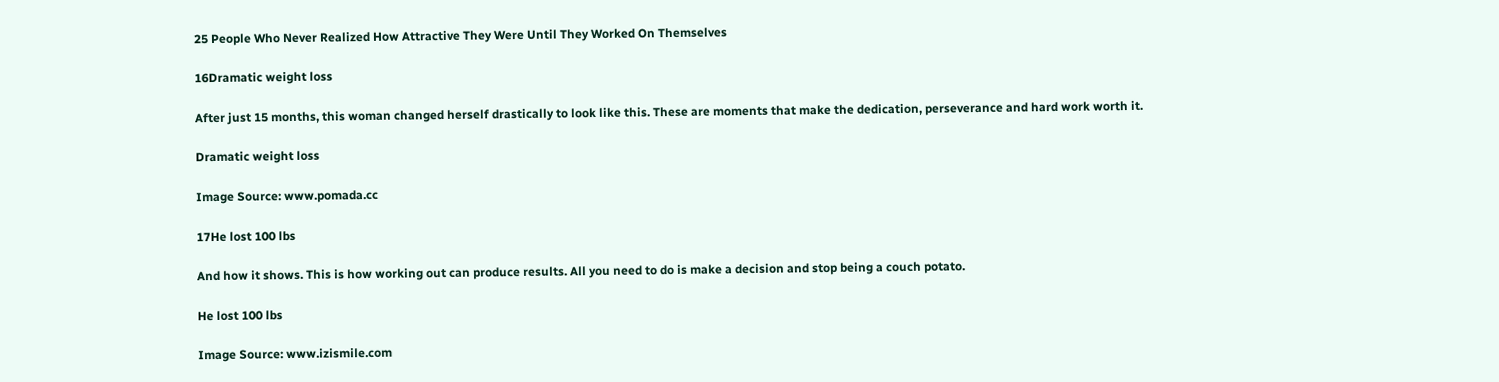25 People Who Never Realized How Attractive They Were Until They Worked On Themselves

16Dramatic weight loss

After just 15 months, this woman changed herself drastically to look like this. These are moments that make the dedication, perseverance and hard work worth it.

Dramatic weight loss

Image Source: www.pomada.cc

17He lost 100 lbs

And how it shows. This is how working out can produce results. All you need to do is make a decision and stop being a couch potato.

He lost 100 lbs

Image Source: www.izismile.com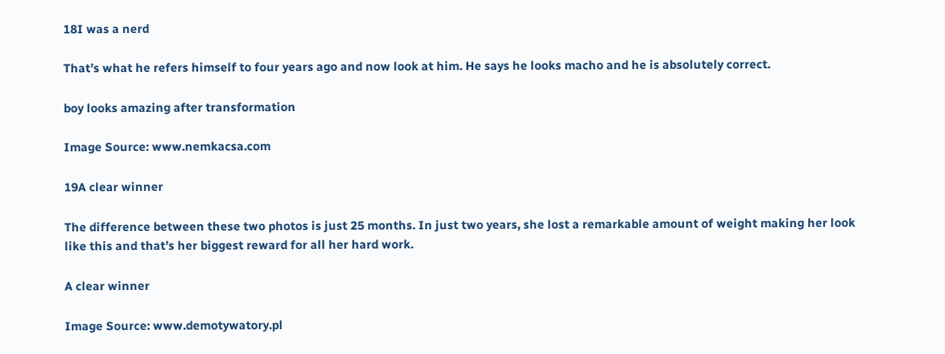18I was a nerd

That’s what he refers himself to four years ago and now look at him. He says he looks macho and he is absolutely correct.

boy looks amazing after transformation

Image Source: www.nemkacsa.com

19A clear winner

The difference between these two photos is just 25 months. In just two years, she lost a remarkable amount of weight making her look like this and that’s her biggest reward for all her hard work.

A clear winner

Image Source: www.demotywatory.pl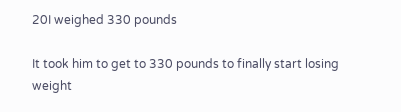20I weighed 330 pounds

It took him to get to 330 pounds to finally start losing weight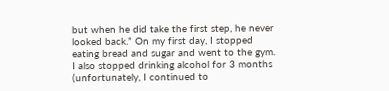but when he did take the first step, he never looked back.” On my first day, I stopped eating bread and sugar and went to the gym. I also stopped drinking alcohol for 3 months (unfortunately, I continued to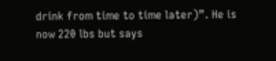drink from time to time later)”. He is now 220 lbs but says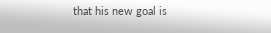that his new goal is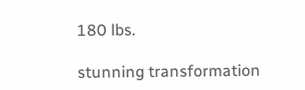180 lbs.

stunning transformation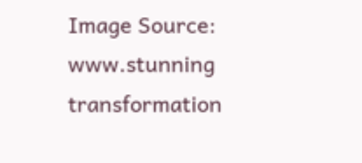Image Source: www.stunning transformation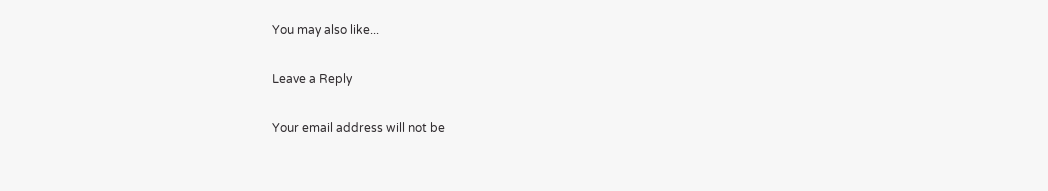You may also like...

Leave a Reply

Your email address will not be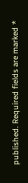published. Required fields are marked *